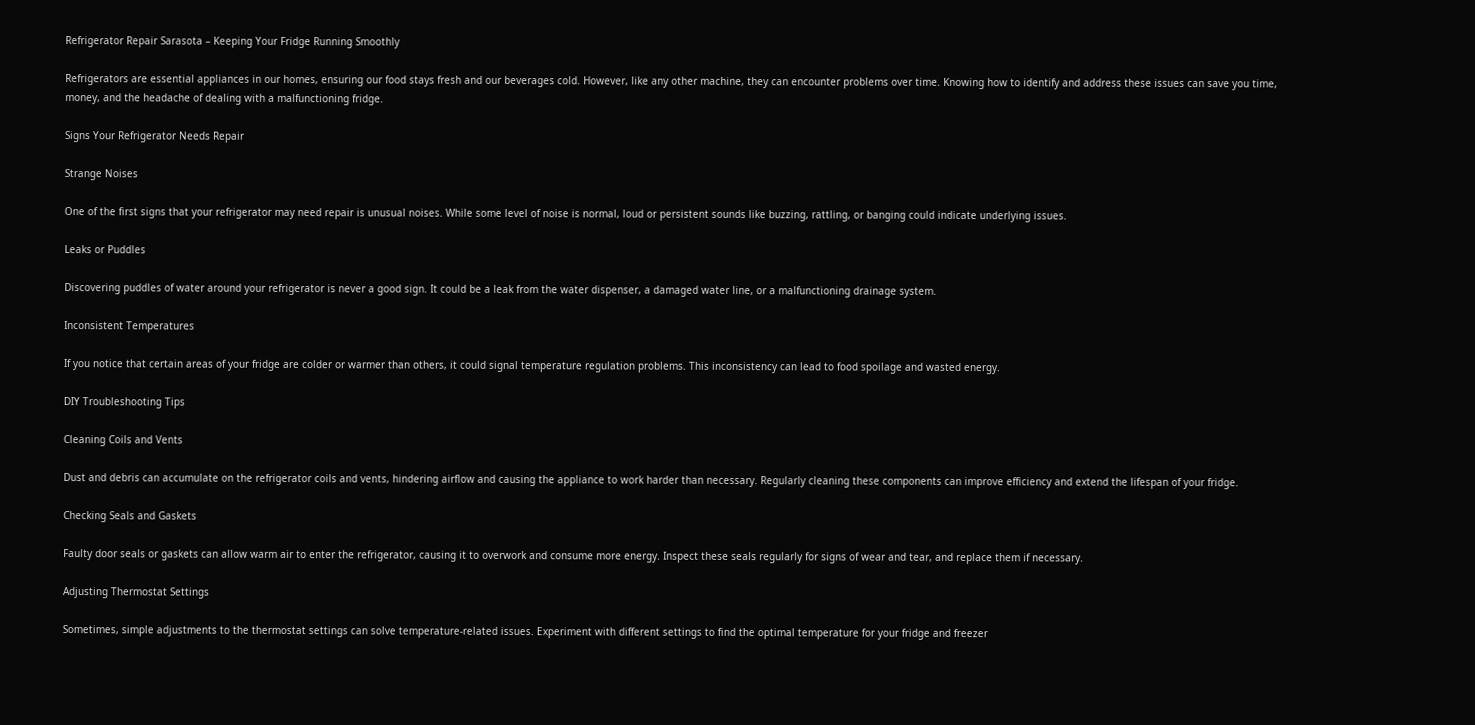Refrigerator Repair Sarasota – Keeping Your Fridge Running Smoothly

Refrigerators are essential appliances in our homes, ensuring our food stays fresh and our beverages cold. However, like any other machine, they can encounter problems over time. Knowing how to identify and address these issues can save you time, money, and the headache of dealing with a malfunctioning fridge.

Signs Your Refrigerator Needs Repair

Strange Noises

One of the first signs that your refrigerator may need repair is unusual noises. While some level of noise is normal, loud or persistent sounds like buzzing, rattling, or banging could indicate underlying issues.

Leaks or Puddles

Discovering puddles of water around your refrigerator is never a good sign. It could be a leak from the water dispenser, a damaged water line, or a malfunctioning drainage system.

Inconsistent Temperatures

If you notice that certain areas of your fridge are colder or warmer than others, it could signal temperature regulation problems. This inconsistency can lead to food spoilage and wasted energy.

DIY Troubleshooting Tips

Cleaning Coils and Vents

Dust and debris can accumulate on the refrigerator coils and vents, hindering airflow and causing the appliance to work harder than necessary. Regularly cleaning these components can improve efficiency and extend the lifespan of your fridge.

Checking Seals and Gaskets

Faulty door seals or gaskets can allow warm air to enter the refrigerator, causing it to overwork and consume more energy. Inspect these seals regularly for signs of wear and tear, and replace them if necessary.

Adjusting Thermostat Settings

Sometimes, simple adjustments to the thermostat settings can solve temperature-related issues. Experiment with different settings to find the optimal temperature for your fridge and freezer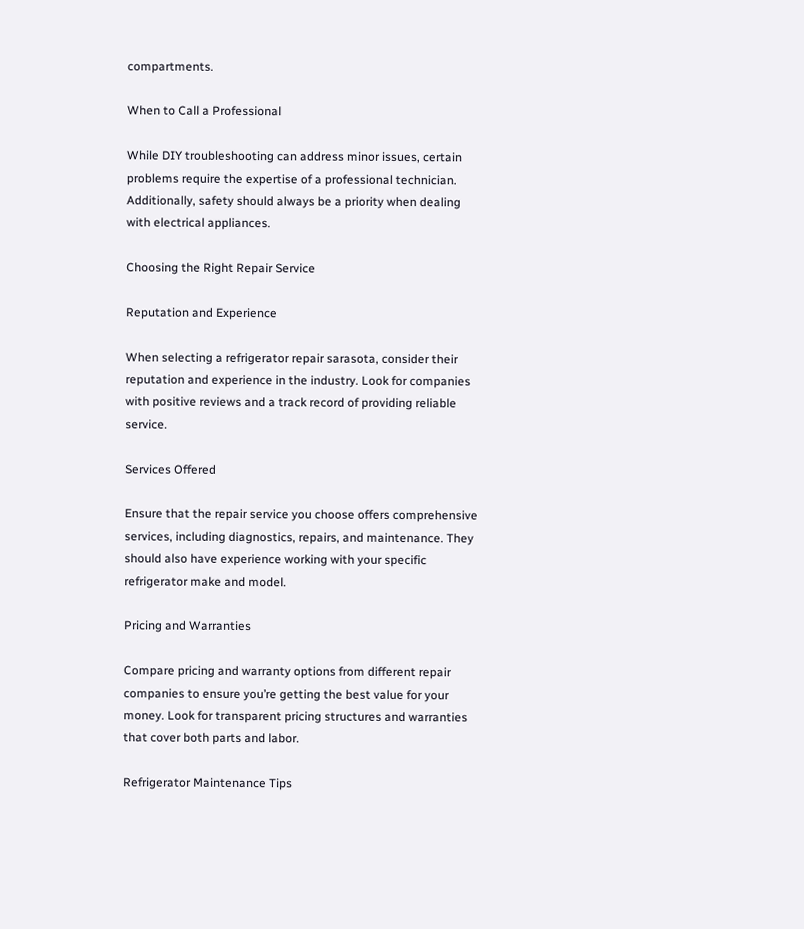compartments.

When to Call a Professional

While DIY troubleshooting can address minor issues, certain problems require the expertise of a professional technician. Additionally, safety should always be a priority when dealing with electrical appliances.

Choosing the Right Repair Service

Reputation and Experience

When selecting a refrigerator repair sarasota, consider their reputation and experience in the industry. Look for companies with positive reviews and a track record of providing reliable service.

Services Offered

Ensure that the repair service you choose offers comprehensive services, including diagnostics, repairs, and maintenance. They should also have experience working with your specific refrigerator make and model.

Pricing and Warranties

Compare pricing and warranty options from different repair companies to ensure you’re getting the best value for your money. Look for transparent pricing structures and warranties that cover both parts and labor.

Refrigerator Maintenance Tips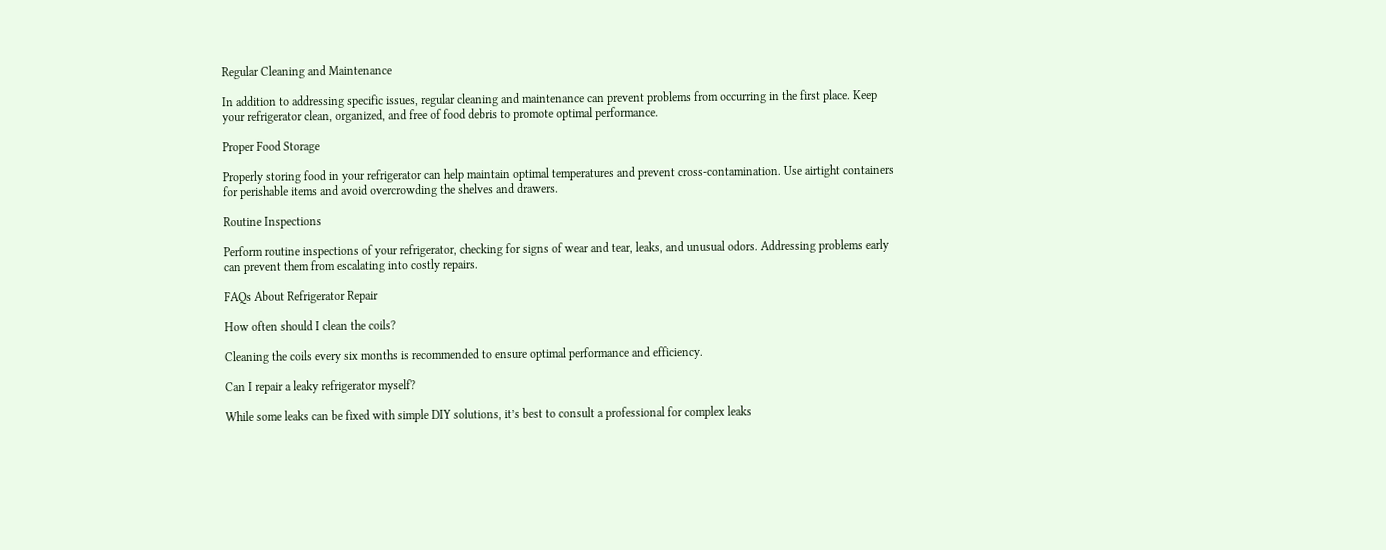Regular Cleaning and Maintenance

In addition to addressing specific issues, regular cleaning and maintenance can prevent problems from occurring in the first place. Keep your refrigerator clean, organized, and free of food debris to promote optimal performance.

Proper Food Storage

Properly storing food in your refrigerator can help maintain optimal temperatures and prevent cross-contamination. Use airtight containers for perishable items and avoid overcrowding the shelves and drawers.

Routine Inspections

Perform routine inspections of your refrigerator, checking for signs of wear and tear, leaks, and unusual odors. Addressing problems early can prevent them from escalating into costly repairs.

FAQs About Refrigerator Repair

How often should I clean the coils?

Cleaning the coils every six months is recommended to ensure optimal performance and efficiency.

Can I repair a leaky refrigerator myself?

While some leaks can be fixed with simple DIY solutions, it’s best to consult a professional for complex leaks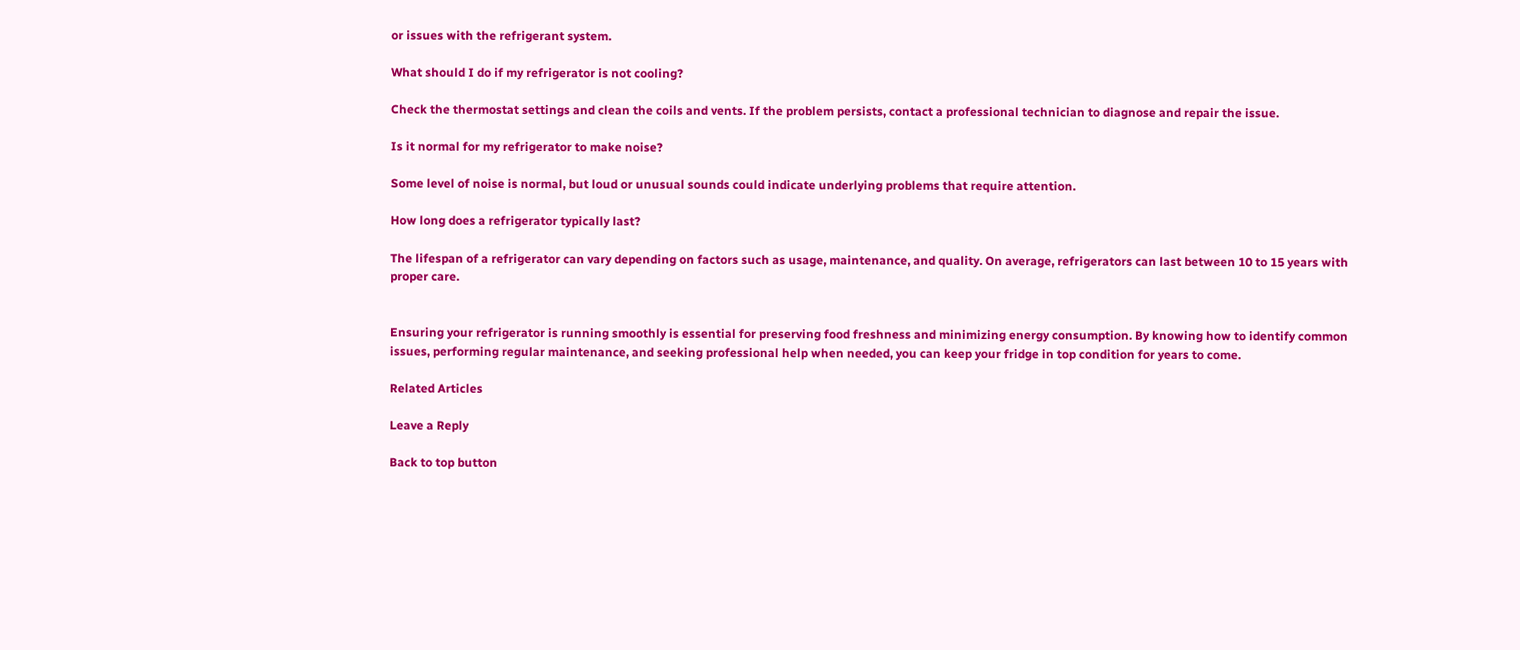or issues with the refrigerant system.

What should I do if my refrigerator is not cooling?

Check the thermostat settings and clean the coils and vents. If the problem persists, contact a professional technician to diagnose and repair the issue.

Is it normal for my refrigerator to make noise?

Some level of noise is normal, but loud or unusual sounds could indicate underlying problems that require attention.

How long does a refrigerator typically last?

The lifespan of a refrigerator can vary depending on factors such as usage, maintenance, and quality. On average, refrigerators can last between 10 to 15 years with proper care.


Ensuring your refrigerator is running smoothly is essential for preserving food freshness and minimizing energy consumption. By knowing how to identify common issues, performing regular maintenance, and seeking professional help when needed, you can keep your fridge in top condition for years to come.

Related Articles

Leave a Reply

Back to top button